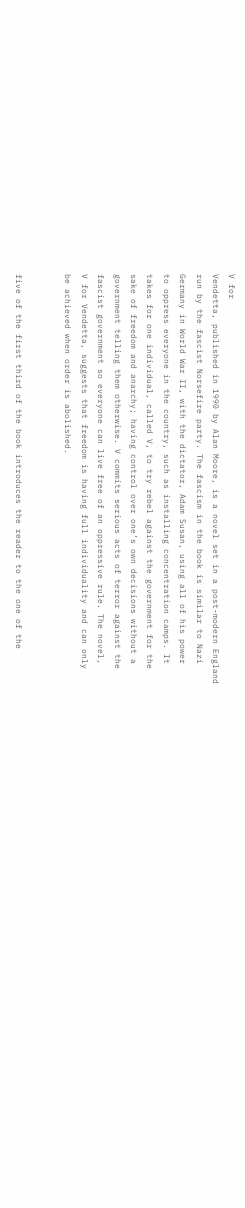V for
Vendetta, published in 1990 by Alan Moore, is a novel set in a post-modern England
run by the fascist Norsefire party. The fascism in the book is similar to Nazi
Germany in World War II, with the dictator, Adam Susan, using all of his power
to oppress everyone in the country, such as installing concentration camps. It
takes for one individual, called V, to try rebel against the government for the
sake of freedom and anarchy; having control over one’s own decisions without a
government telling them otherwise. V commits serious acts of terror against the
fascist government so everyone can live free of an oppressive rule. The novel,
V for Vendetta, suggests that freedom is having full individuality and can only
be achieved when order is abolished.


five of the first third of the book introduces the reader to the one of the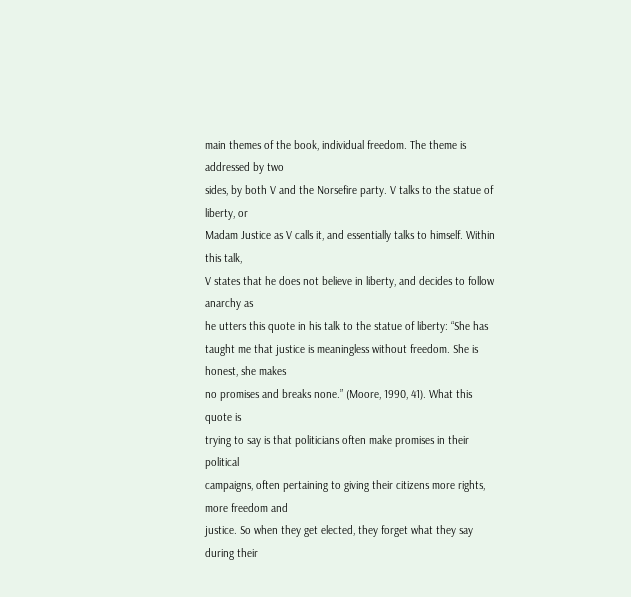main themes of the book, individual freedom. The theme is addressed by two
sides, by both V and the Norsefire party. V talks to the statue of liberty, or
Madam Justice as V calls it, and essentially talks to himself. Within this talk,
V states that he does not believe in liberty, and decides to follow anarchy as
he utters this quote in his talk to the statue of liberty: “She has
taught me that justice is meaningless without freedom. She is honest, she makes
no promises and breaks none.” (Moore, 1990, 41). What this quote is
trying to say is that politicians often make promises in their political
campaigns, often pertaining to giving their citizens more rights, more freedom and
justice. So when they get elected, they forget what they say during their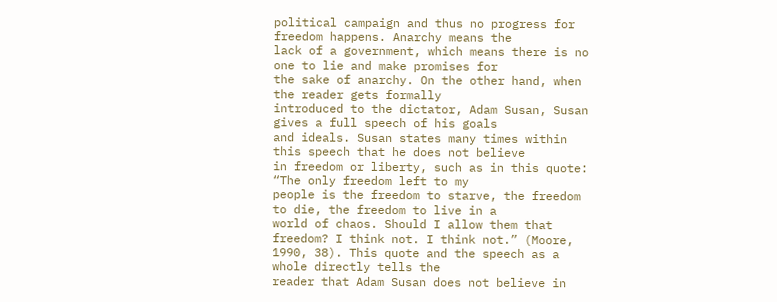political campaign and thus no progress for freedom happens. Anarchy means the
lack of a government, which means there is no one to lie and make promises for
the sake of anarchy. On the other hand, when the reader gets formally
introduced to the dictator, Adam Susan, Susan gives a full speech of his goals
and ideals. Susan states many times within this speech that he does not believe
in freedom or liberty, such as in this quote: “The only freedom left to my
people is the freedom to starve, the freedom to die, the freedom to live in a
world of chaos. Should I allow them that freedom? I think not. I think not.” (Moore,
1990, 38). This quote and the speech as a whole directly tells the
reader that Adam Susan does not believe in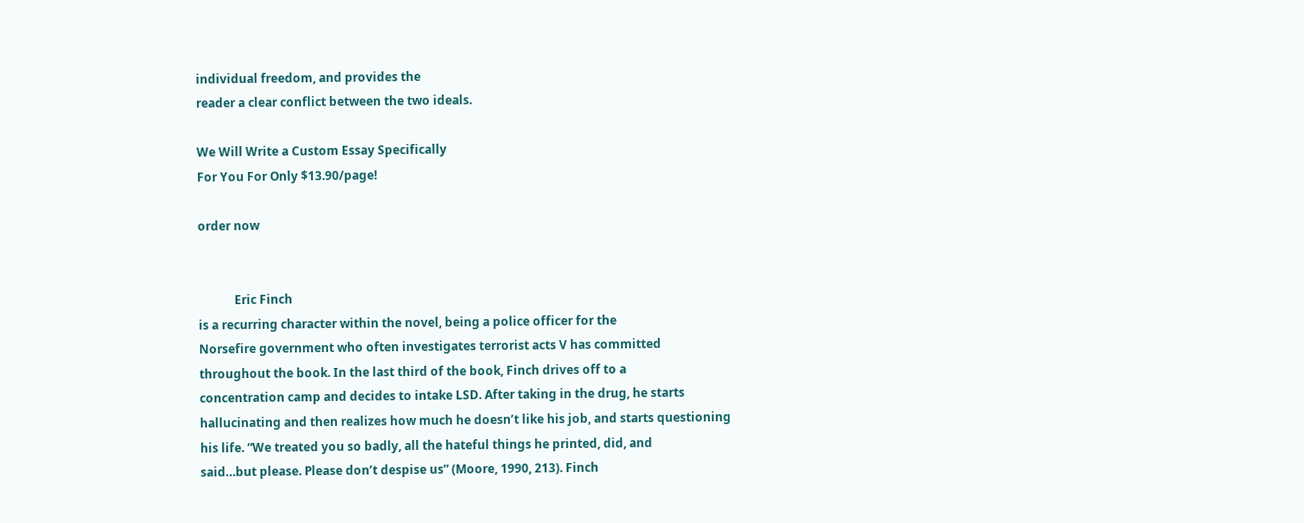individual freedom, and provides the
reader a clear conflict between the two ideals.

We Will Write a Custom Essay Specifically
For You For Only $13.90/page!

order now


            Eric Finch
is a recurring character within the novel, being a police officer for the
Norsefire government who often investigates terrorist acts V has committed
throughout the book. In the last third of the book, Finch drives off to a
concentration camp and decides to intake LSD. After taking in the drug, he starts
hallucinating and then realizes how much he doesn’t like his job, and starts questioning
his life. “We treated you so badly, all the hateful things he printed, did, and
said…but please. Please don’t despise us” (Moore, 1990, 213). Finch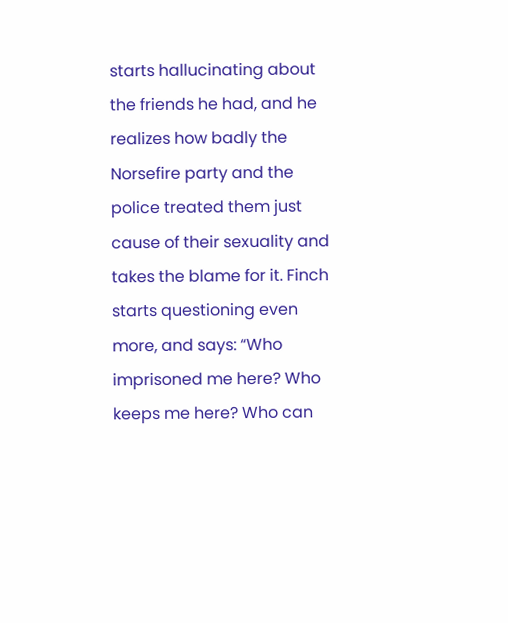starts hallucinating about the friends he had, and he realizes how badly the
Norsefire party and the police treated them just cause of their sexuality and
takes the blame for it. Finch starts questioning even more, and says: “Who
imprisoned me here? Who keeps me here? Who can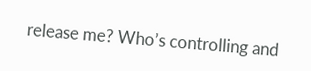release me? Who’s controlling and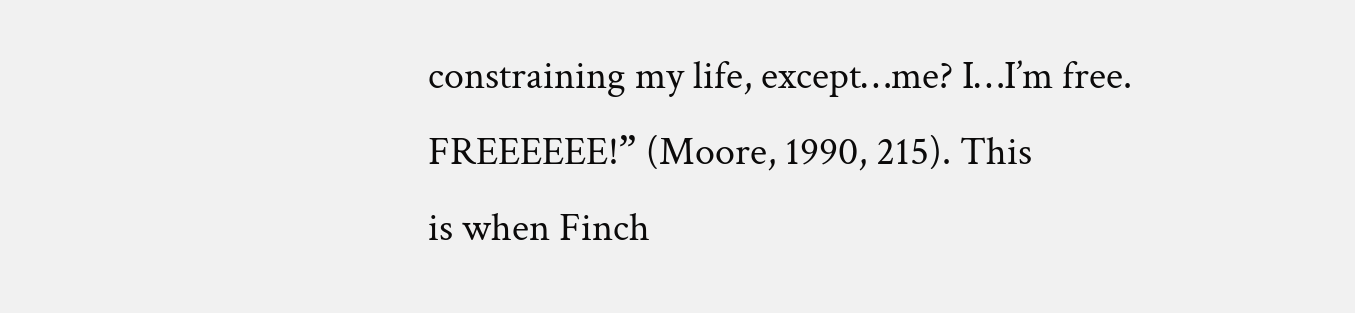constraining my life, except…me? I…I’m free. FREEEEEE!” (Moore, 1990, 215). This
is when Finch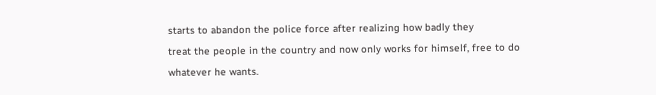starts to abandon the police force after realizing how badly they
treat the people in the country and now only works for himself, free to do
whatever he wants.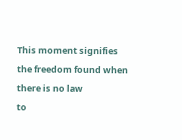This moment signifies the freedom found when there is no law
to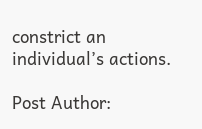constrict an individual’s actions.

Post Author: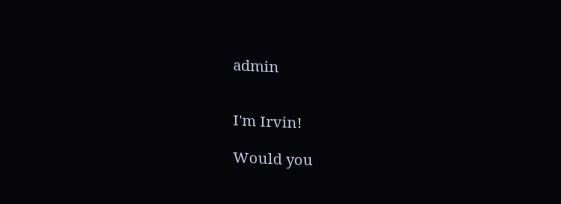admin


I'm Irvin!

Would you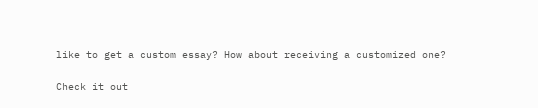like to get a custom essay? How about receiving a customized one?

Check it out